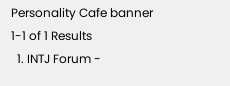Personality Cafe banner
1-1 of 1 Results
  1. INTJ Forum -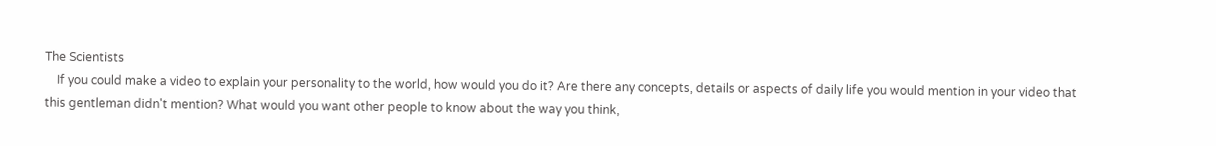The Scientists
    If you could make a video to explain your personality to the world, how would you do it? Are there any concepts, details or aspects of daily life you would mention in your video that this gentleman didn't mention? What would you want other people to know about the way you think,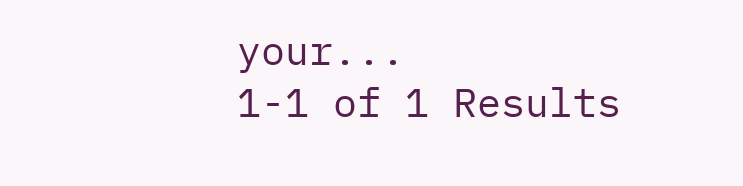your...
1-1 of 1 Results